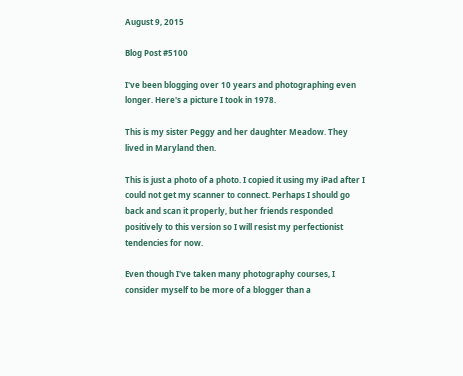August 9, 2015

Blog Post #5100

I've been blogging over 10 years and photographing even longer. Here's a picture I took in 1978.

This is my sister Peggy and her daughter Meadow. They lived in Maryland then.

This is just a photo of a photo. I copied it using my iPad after I could not get my scanner to connect. Perhaps I should go back and scan it properly, but her friends responded positively to this version so I will resist my perfectionist tendencies for now.

Even though I've taken many photography courses, I consider myself to be more of a blogger than a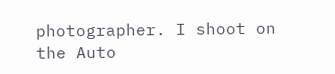photographer. I shoot on the Auto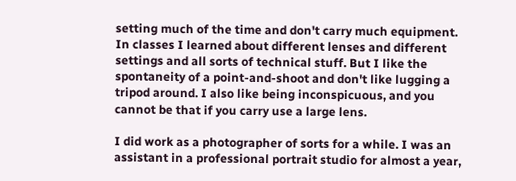setting much of the time and don't carry much equipment. In classes I learned about different lenses and different settings and all sorts of technical stuff. But I like the spontaneity of a point-and-shoot and don't like lugging a tripod around. I also like being inconspicuous, and you cannot be that if you carry use a large lens.

I did work as a photographer of sorts for a while. I was an assistant in a professional portrait studio for almost a year,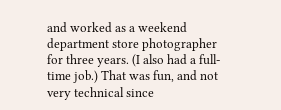and worked as a weekend department store photographer for three years. (I also had a full-time job.) That was fun, and not very technical since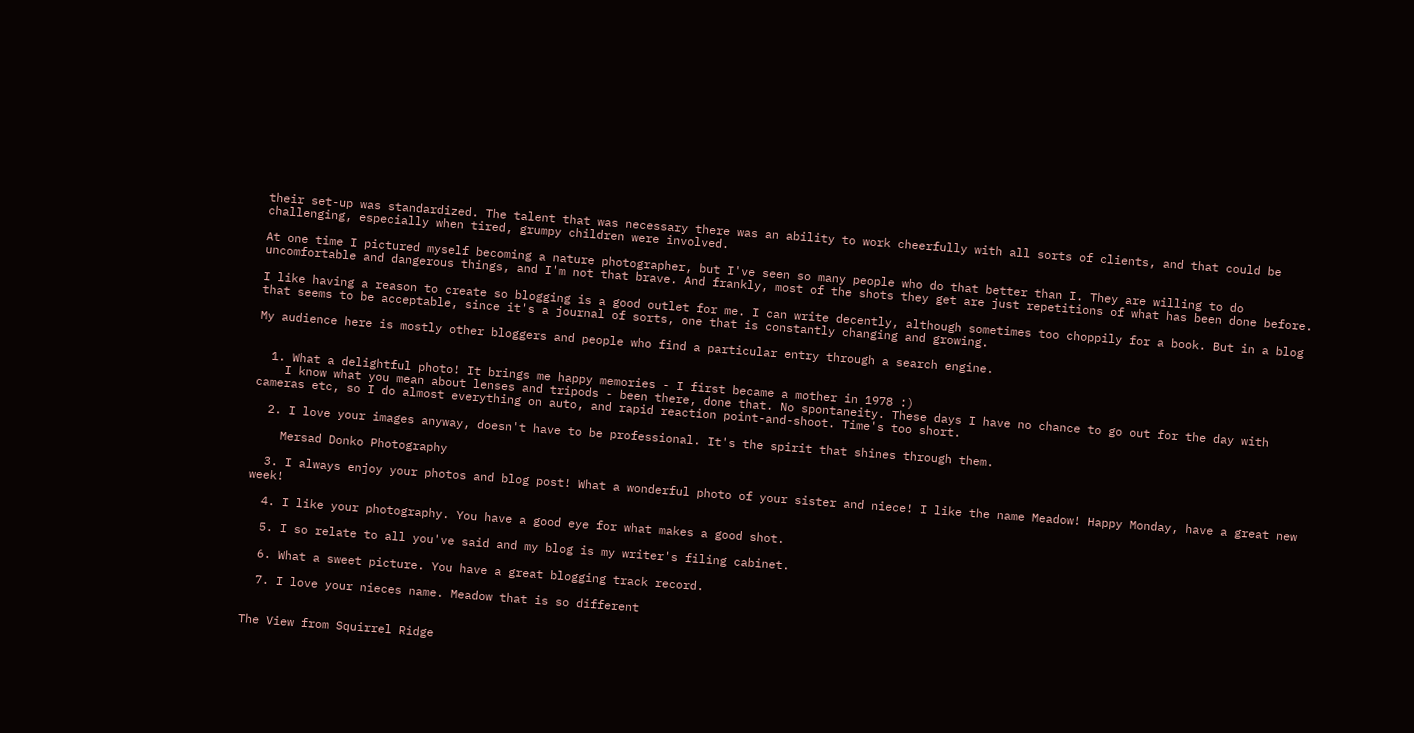their set-up was standardized. The talent that was necessary there was an ability to work cheerfully with all sorts of clients, and that could be challenging, especially when tired, grumpy children were involved.

At one time I pictured myself becoming a nature photographer, but I've seen so many people who do that better than I. They are willing to do uncomfortable and dangerous things, and I'm not that brave. And frankly, most of the shots they get are just repetitions of what has been done before.

I like having a reason to create so blogging is a good outlet for me. I can write decently, although sometimes too choppily for a book. But in a blog that seems to be acceptable, since it's a journal of sorts, one that is constantly changing and growing.

My audience here is mostly other bloggers and people who find a particular entry through a search engine.


  1. What a delightful photo! It brings me happy memories - I first became a mother in 1978 :)
    I know what you mean about lenses and tripods - been there, done that. No spontaneity. These days I have no chance to go out for the day with cameras etc, so I do almost everything on auto, and rapid reaction point-and-shoot. Time's too short.

  2. I love your images anyway, doesn't have to be professional. It's the spirit that shines through them.

    Mersad Donko Photography

  3. I always enjoy your photos and blog post! What a wonderful photo of your sister and niece! I like the name Meadow! Happy Monday, have a great new week!

  4. I like your photography. You have a good eye for what makes a good shot.

  5. I so relate to all you've said and my blog is my writer's filing cabinet.

  6. What a sweet picture. You have a great blogging track record.

  7. I love your nieces name. Meadow that is so different


The View from Squirrel Ridge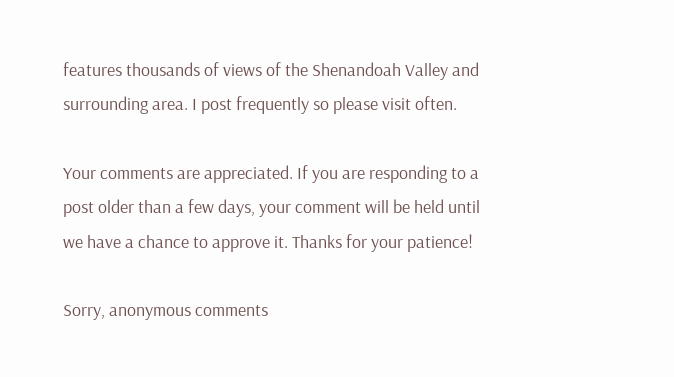features thousands of views of the Shenandoah Valley and surrounding area. I post frequently so please visit often.

Your comments are appreciated. If you are responding to a post older than a few days, your comment will be held until we have a chance to approve it. Thanks for your patience!

Sorry, anonymous comments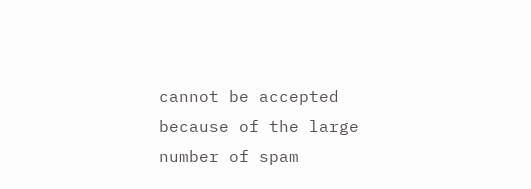cannot be accepted because of the large number of spam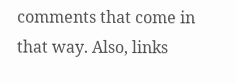comments that come in that way. Also, links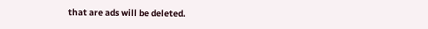that are ads will be deleted.